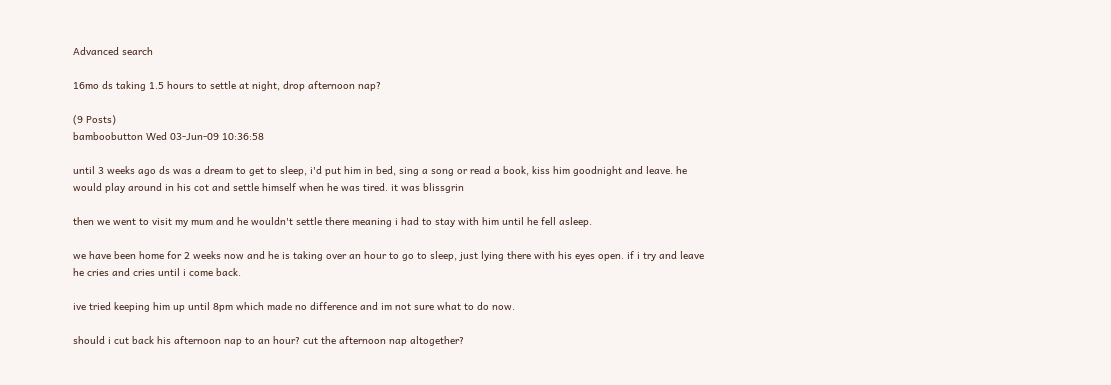Advanced search

16mo ds taking 1.5 hours to settle at night, drop afternoon nap?

(9 Posts)
bamboobutton Wed 03-Jun-09 10:36:58

until 3 weeks ago ds was a dream to get to sleep, i'd put him in bed, sing a song or read a book, kiss him goodnight and leave. he would play around in his cot and settle himself when he was tired. it was blissgrin

then we went to visit my mum and he wouldn't settle there meaning i had to stay with him until he fell asleep.

we have been home for 2 weeks now and he is taking over an hour to go to sleep, just lying there with his eyes open. if i try and leave he cries and cries until i come back.

ive tried keeping him up until 8pm which made no difference and im not sure what to do now.

should i cut back his afternoon nap to an hour? cut the afternoon nap altogether?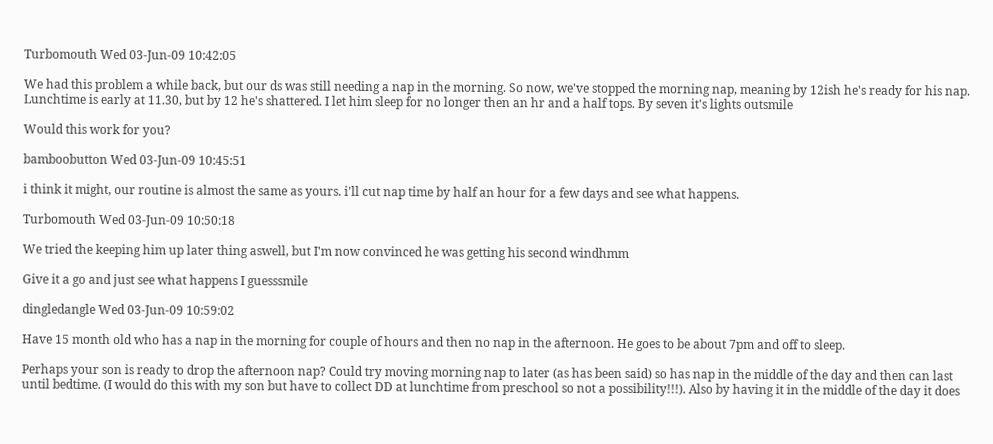Turbomouth Wed 03-Jun-09 10:42:05

We had this problem a while back, but our ds was still needing a nap in the morning. So now, we've stopped the morning nap, meaning by 12ish he's ready for his nap. Lunchtime is early at 11.30, but by 12 he's shattered. I let him sleep for no longer then an hr and a half tops. By seven it's lights outsmile

Would this work for you?

bamboobutton Wed 03-Jun-09 10:45:51

i think it might, our routine is almost the same as yours. i'll cut nap time by half an hour for a few days and see what happens.

Turbomouth Wed 03-Jun-09 10:50:18

We tried the keeping him up later thing aswell, but I'm now convinced he was getting his second windhmm

Give it a go and just see what happens I guesssmile

dingledangle Wed 03-Jun-09 10:59:02

Have 15 month old who has a nap in the morning for couple of hours and then no nap in the afternoon. He goes to be about 7pm and off to sleep.

Perhaps your son is ready to drop the afternoon nap? Could try moving morning nap to later (as has been said) so has nap in the middle of the day and then can last until bedtime. (I would do this with my son but have to collect DD at lunchtime from preschool so not a possibility!!!). Also by having it in the middle of the day it does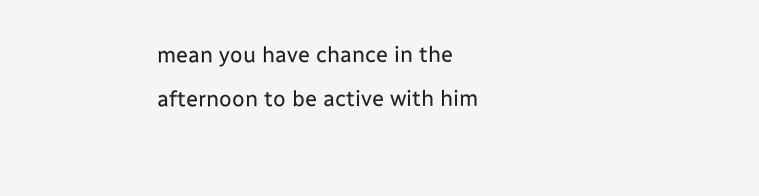mean you have chance in the afternoon to be active with him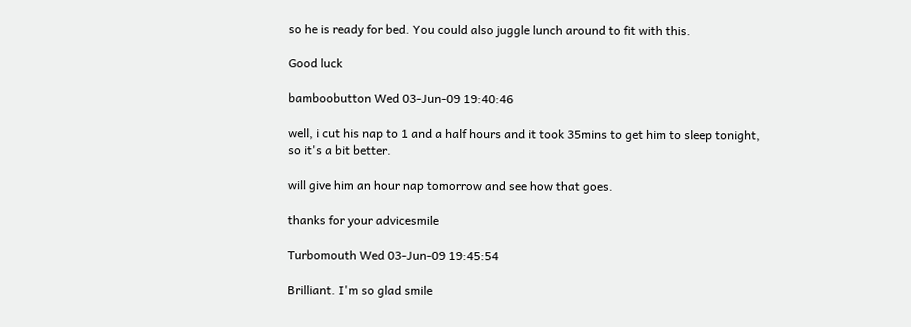so he is ready for bed. You could also juggle lunch around to fit with this.

Good luck

bamboobutton Wed 03-Jun-09 19:40:46

well, i cut his nap to 1 and a half hours and it took 35mins to get him to sleep tonight, so it's a bit better.

will give him an hour nap tomorrow and see how that goes.

thanks for your advicesmile

Turbomouth Wed 03-Jun-09 19:45:54

Brilliant. I'm so glad smile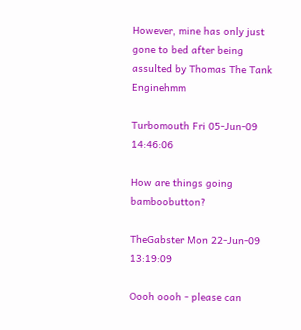However, mine has only just gone to bed after being assulted by Thomas The Tank Enginehmm

Turbomouth Fri 05-Jun-09 14:46:06

How are things going bamboobutton?

TheGabster Mon 22-Jun-09 13:19:09

Oooh oooh - please can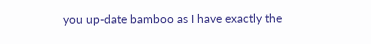you up-date bamboo as I have exactly the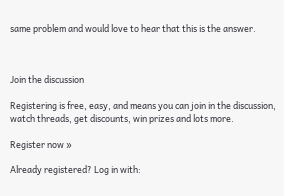same problem and would love to hear that this is the answer.



Join the discussion

Registering is free, easy, and means you can join in the discussion, watch threads, get discounts, win prizes and lots more.

Register now »

Already registered? Log in with: